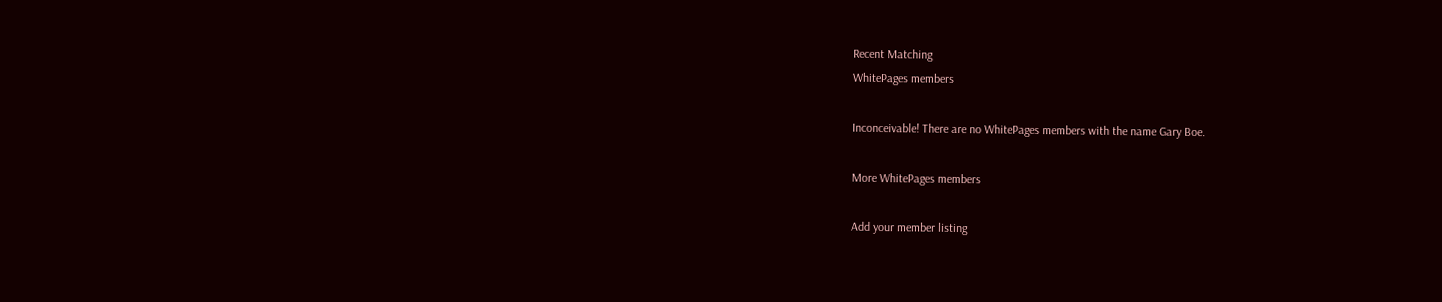Recent Matching
WhitePages members

Inconceivable! There are no WhitePages members with the name Gary Boe.

More WhitePages members

Add your member listing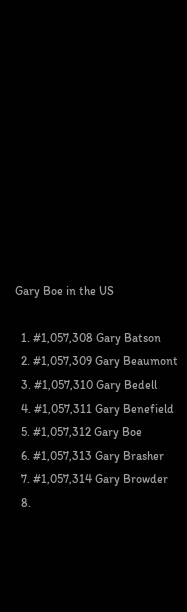Gary Boe in the US

  1. #1,057,308 Gary Batson
  2. #1,057,309 Gary Beaumont
  3. #1,057,310 Gary Bedell
  4. #1,057,311 Gary Benefield
  5. #1,057,312 Gary Boe
  6. #1,057,313 Gary Brasher
  7. #1,057,314 Gary Browder
  8.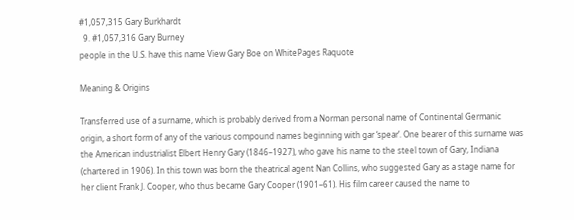#1,057,315 Gary Burkhardt
  9. #1,057,316 Gary Burney
people in the U.S. have this name View Gary Boe on WhitePages Raquote

Meaning & Origins

Transferred use of a surname, which is probably derived from a Norman personal name of Continental Germanic origin, a short form of any of the various compound names beginning with gar ‘spear’. One bearer of this surname was the American industrialist Elbert Henry Gary (1846–1927), who gave his name to the steel town of Gary, Indiana (chartered in 1906). In this town was born the theatrical agent Nan Collins, who suggested Gary as a stage name for her client Frank J. Cooper, who thus became Gary Cooper (1901–61). His film career caused the name to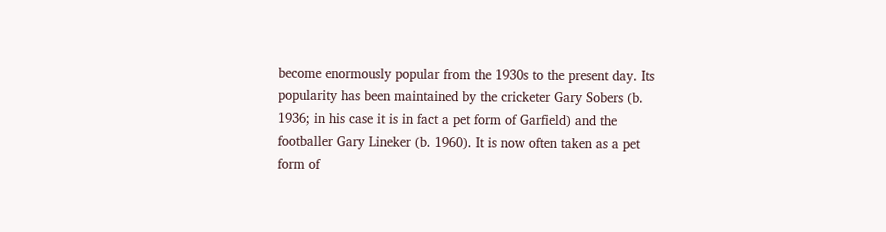become enormously popular from the 1930s to the present day. Its popularity has been maintained by the cricketer Gary Sobers (b. 1936; in his case it is in fact a pet form of Garfield) and the footballer Gary Lineker (b. 1960). It is now often taken as a pet form of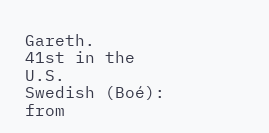Gareth.
41st in the U.S.
Swedish (Boé): from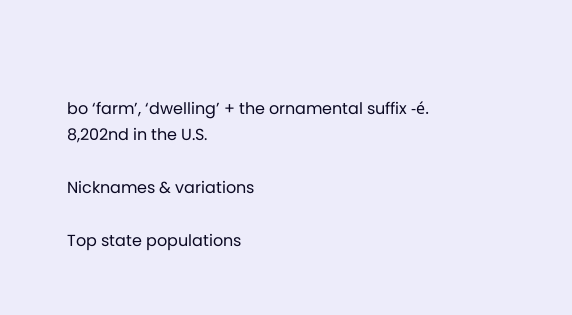bo ‘farm’, ‘dwelling’ + the ornamental suffix -é.
8,202nd in the U.S.

Nicknames & variations

Top state populations